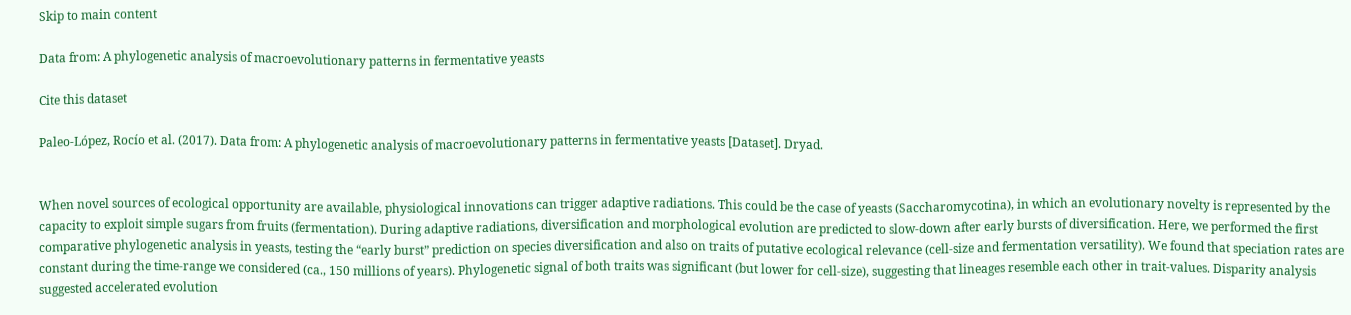Skip to main content

Data from: A phylogenetic analysis of macroevolutionary patterns in fermentative yeasts

Cite this dataset

Paleo-López, Rocío et al. (2017). Data from: A phylogenetic analysis of macroevolutionary patterns in fermentative yeasts [Dataset]. Dryad.


When novel sources of ecological opportunity are available, physiological innovations can trigger adaptive radiations. This could be the case of yeasts (Saccharomycotina), in which an evolutionary novelty is represented by the capacity to exploit simple sugars from fruits (fermentation). During adaptive radiations, diversification and morphological evolution are predicted to slow-down after early bursts of diversification. Here, we performed the first comparative phylogenetic analysis in yeasts, testing the “early burst” prediction on species diversification and also on traits of putative ecological relevance (cell-size and fermentation versatility). We found that speciation rates are constant during the time-range we considered (ca., 150 millions of years). Phylogenetic signal of both traits was significant (but lower for cell-size), suggesting that lineages resemble each other in trait-values. Disparity analysis suggested accelerated evolution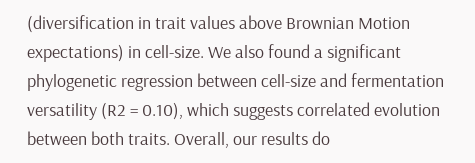(diversification in trait values above Brownian Motion expectations) in cell-size. We also found a significant phylogenetic regression between cell-size and fermentation versatility (R2 = 0.10), which suggests correlated evolution between both traits. Overall, our results do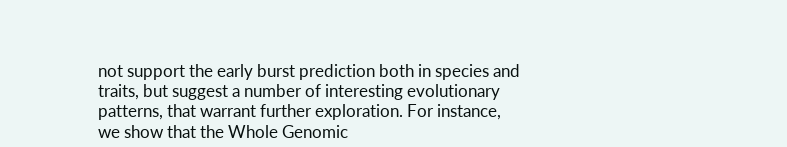not support the early burst prediction both in species and traits, but suggest a number of interesting evolutionary patterns, that warrant further exploration. For instance, we show that the Whole Genomic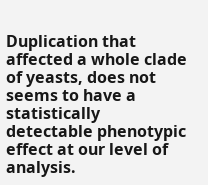Duplication that affected a whole clade of yeasts, does not seems to have a statistically detectable phenotypic effect at our level of analysis.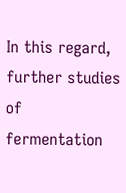In this regard, further studies of fermentation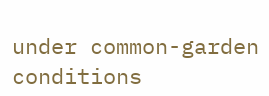under common-garden conditions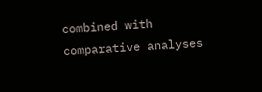combined with comparative analyses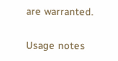are warranted.

Usage notes